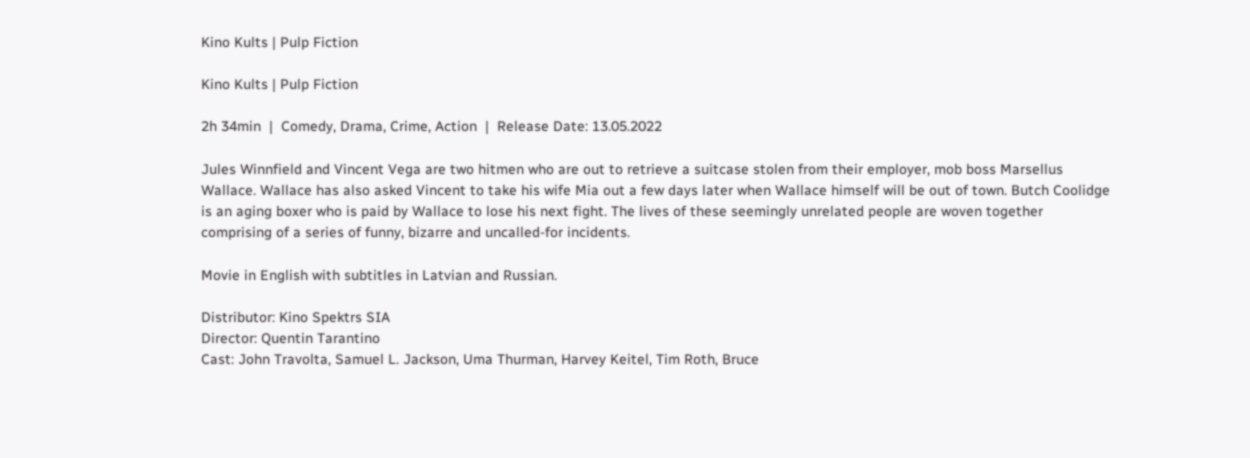Kino Kults | Pulp Fiction

Kino Kults | Pulp Fiction

2h 34min  |  Comedy, Drama, Crime, Action  |  Release Date: 13.05.2022

Jules Winnfield and Vincent Vega are two hitmen who are out to retrieve a suitcase stolen from their employer, mob boss Marsellus Wallace. Wallace has also asked Vincent to take his wife Mia out a few days later when Wallace himself will be out of town. Butch Coolidge is an aging boxer who is paid by Wallace to lose his next fight. The lives of these seemingly unrelated people are woven together comprising of a series of funny, bizarre and uncalled-for incidents.

Movie in English with subtitles in Latvian and Russian.

Distributor: Kino Spektrs SIA
Director: Quentin Tarantino
Cast: John Travolta, Samuel L. Jackson, Uma Thurman, Harvey Keitel, Tim Roth, Bruce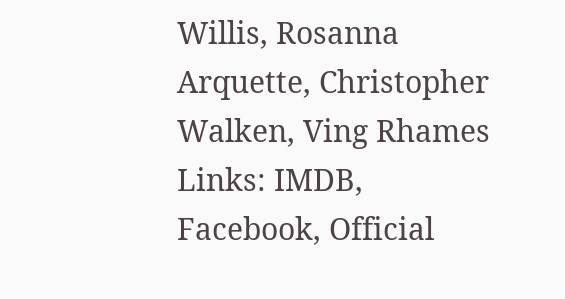Willis, Rosanna Arquette, Christopher Walken, Ving Rhames
Links: IMDB, Facebook, Official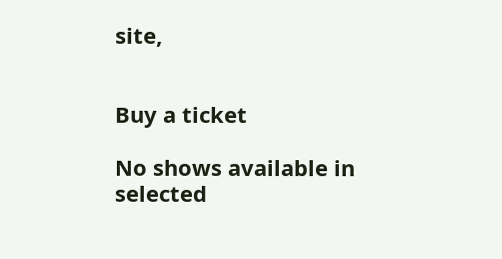site,


Buy a ticket

No shows available in selected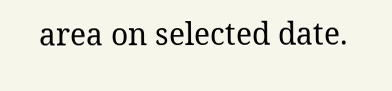area on selected date.